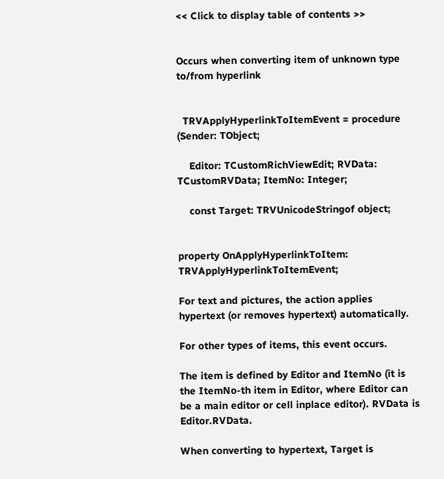<< Click to display table of contents >>


Occurs when converting item of unknown type to/from hyperlink


  TRVApplyHyperlinkToItemEvent = procedure (Sender: TObject;

    Editor: TCustomRichViewEdit; RVData: TCustomRVData; ItemNo: Integer;

    const Target: TRVUnicodeStringof object;


property OnApplyHyperlinkToItem: TRVApplyHyperlinkToItemEvent;

For text and pictures, the action applies hypertext (or removes hypertext) automatically.

For other types of items, this event occurs.

The item is defined by Editor and ItemNo (it is the ItemNo-th item in Editor, where Editor can be a main editor or cell inplace editor). RVData is Editor.RVData.

When converting to hypertext, Target is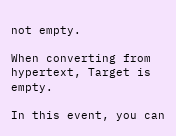not empty.

When converting from hypertext, Target is empty.

In this event, you can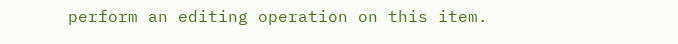perform an editing operation on this item.